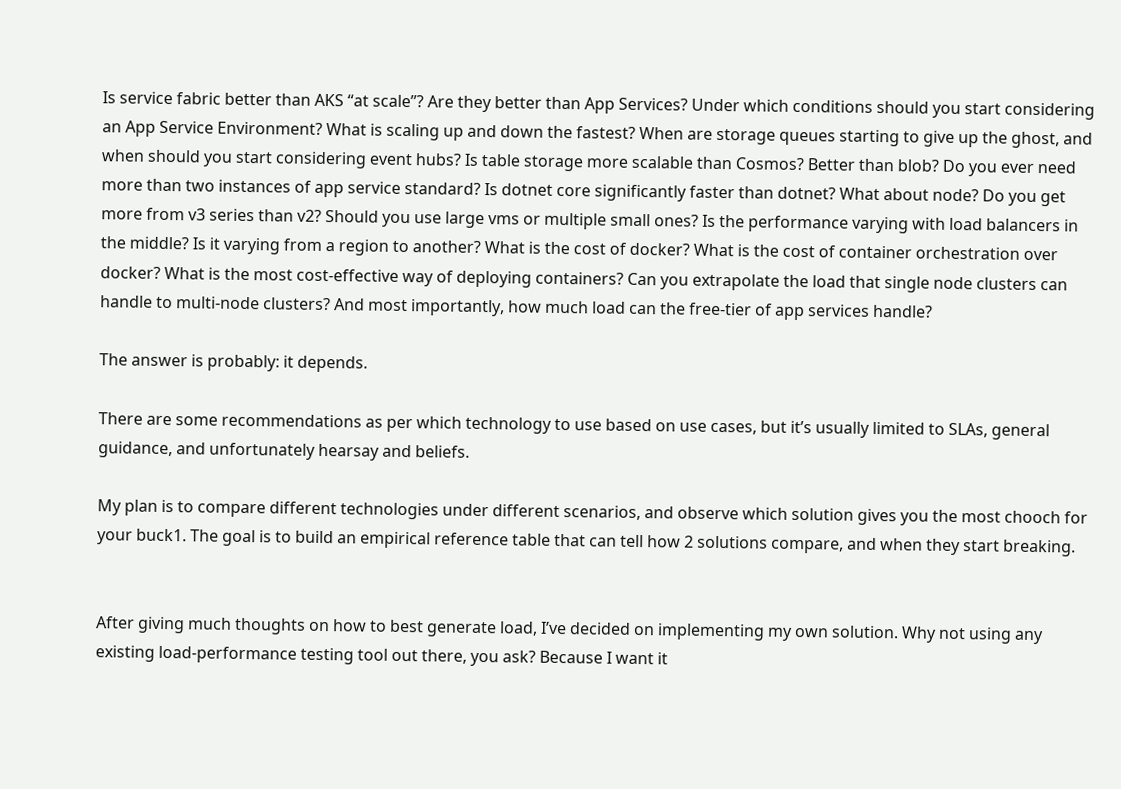Is service fabric better than AKS “at scale”? Are they better than App Services? Under which conditions should you start considering an App Service Environment? What is scaling up and down the fastest? When are storage queues starting to give up the ghost, and when should you start considering event hubs? Is table storage more scalable than Cosmos? Better than blob? Do you ever need more than two instances of app service standard? Is dotnet core significantly faster than dotnet? What about node? Do you get more from v3 series than v2? Should you use large vms or multiple small ones? Is the performance varying with load balancers in the middle? Is it varying from a region to another? What is the cost of docker? What is the cost of container orchestration over docker? What is the most cost-effective way of deploying containers? Can you extrapolate the load that single node clusters can handle to multi-node clusters? And most importantly, how much load can the free-tier of app services handle?

The answer is probably: it depends.

There are some recommendations as per which technology to use based on use cases, but it’s usually limited to SLAs, general guidance, and unfortunately hearsay and beliefs.

My plan is to compare different technologies under different scenarios, and observe which solution gives you the most chooch for your buck1. The goal is to build an empirical reference table that can tell how 2 solutions compare, and when they start breaking.


After giving much thoughts on how to best generate load, I’ve decided on implementing my own solution. Why not using any existing load-performance testing tool out there, you ask? Because I want it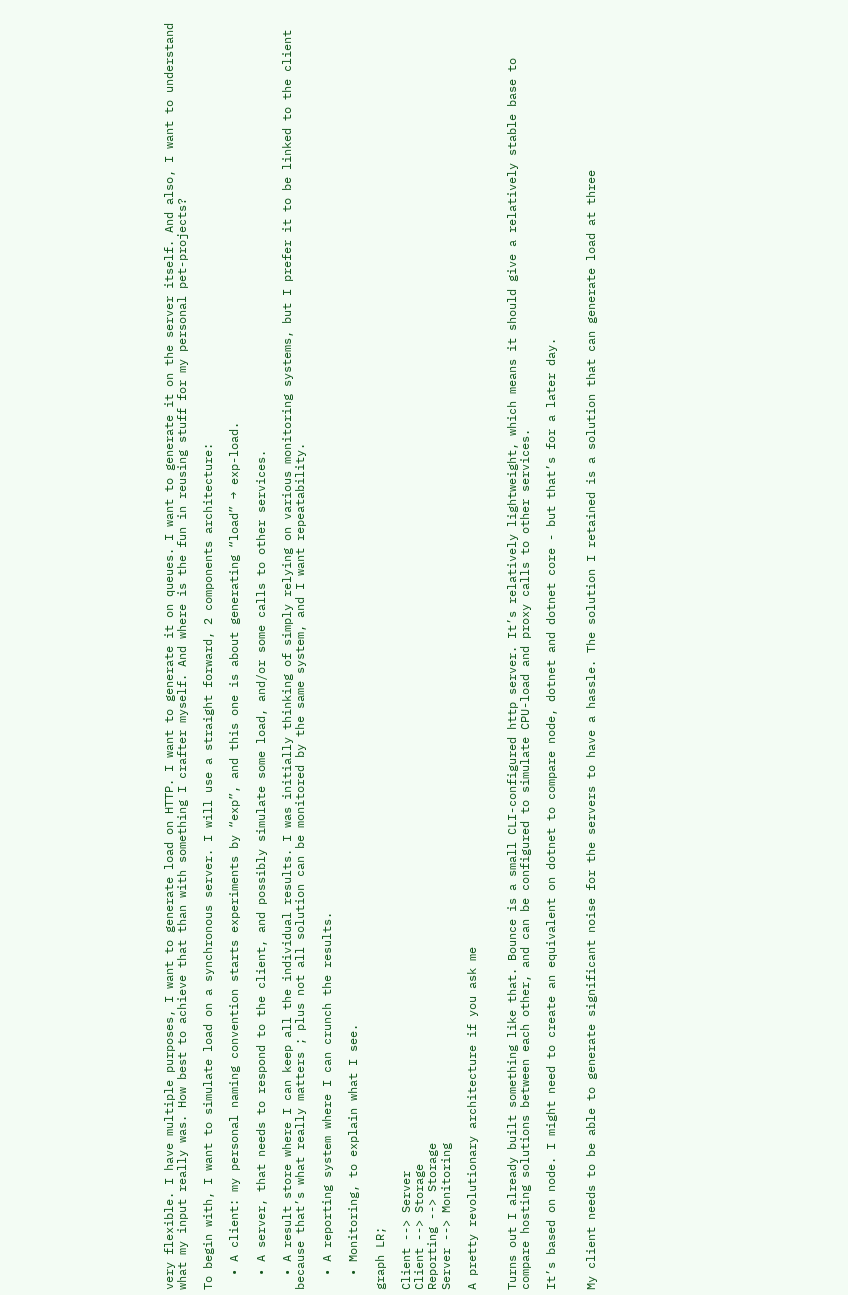very flexible. I have multiple purposes, I want to generate load on HTTP. I want to generate it on queues. I want to generate it on the server itself. And also, I want to understand what my input really was. How best to achieve that than with something I crafter myself. And where is the fun in reusing stuff for my personal pet-projects?

To begin with, I want to simulate load on a synchronous server. I will use a straight forward, 2 components architecture:

  • A client: my personal naming convention starts experiments by “exp”, and this one is about generating “load” → exp-load.

  • A server, that needs to respond to the client, and possibly simulate some load, and/or some calls to other services.

  • A result store where I can keep all the individual results. I was initially thinking of simply relying on various monitoring systems, but I prefer it to be linked to the client because that’s what really matters ; plus not all solution can be monitored by the same system, and I want repeatability.

  • A reporting system where I can crunch the results.

  • Monitoring, to explain what I see.

graph LR;

Client --> Server
Client --> Storage
Reporting --> Storage
Server --> Monitoring

A pretty revolutionary architecture if you ask me


Turns out I already built something like that. Bounce is a small CLI-configured http server. It’s relatively lightweight, which means it should give a relatively stable base to compare hosting solutions between each other, and can be configured to simulate CPU-load and proxy calls to other services.

It’s based on node. I might need to create an equivalent on dotnet to compare node, dotnet and dotnet core - but that’s for a later day.


My client needs to be able to generate significant noise for the servers to have a hassle. The solution I retained is a solution that can generate load at three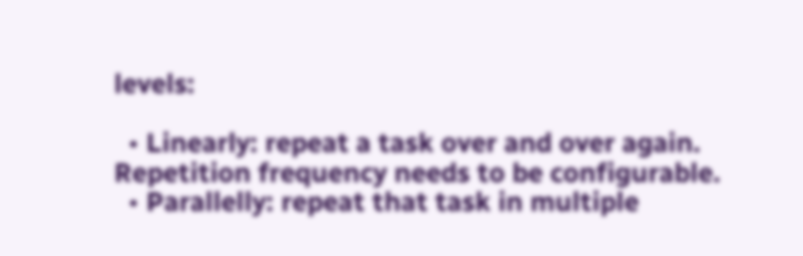levels:

  • Linearly: repeat a task over and over again. Repetition frequency needs to be configurable.
  • Parallelly: repeat that task in multiple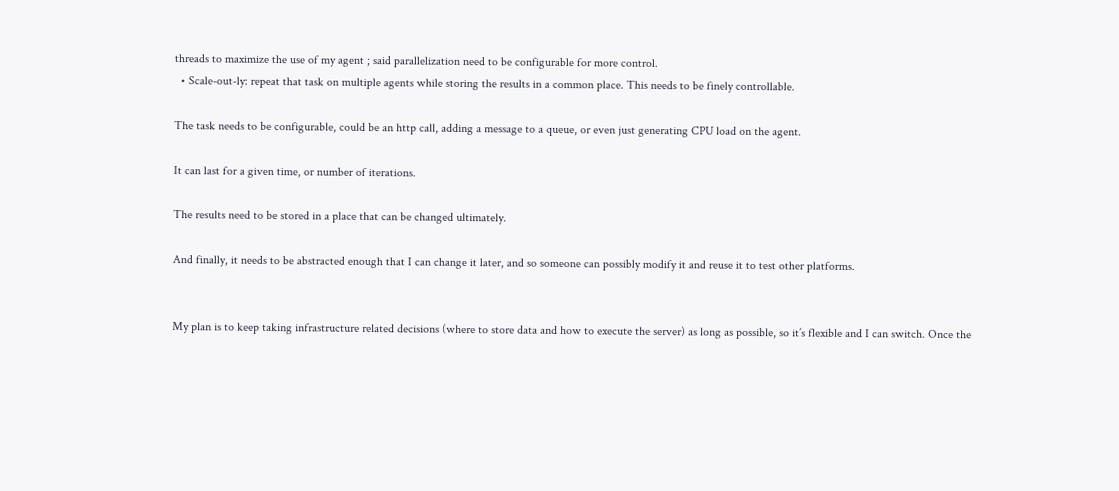threads to maximize the use of my agent ; said parallelization need to be configurable for more control.
  • Scale-out-ly: repeat that task on multiple agents while storing the results in a common place. This needs to be finely controllable.

The task needs to be configurable, could be an http call, adding a message to a queue, or even just generating CPU load on the agent.

It can last for a given time, or number of iterations.

The results need to be stored in a place that can be changed ultimately.

And finally, it needs to be abstracted enough that I can change it later, and so someone can possibly modify it and reuse it to test other platforms.


My plan is to keep taking infrastructure related decisions (where to store data and how to execute the server) as long as possible, so it’s flexible and I can switch. Once the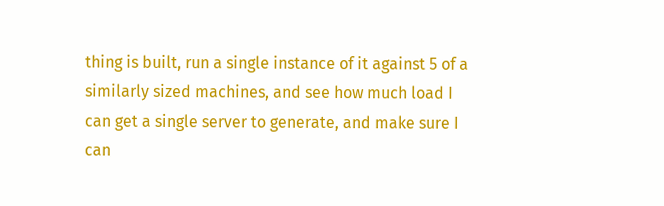thing is built, run a single instance of it against 5 of a similarly sized machines, and see how much load I can get a single server to generate, and make sure I can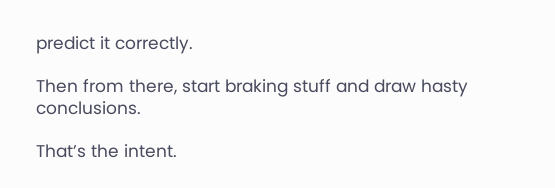predict it correctly.

Then from there, start braking stuff and draw hasty conclusions.

That’s the intent.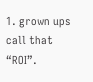1. grown ups call that “ROI”.